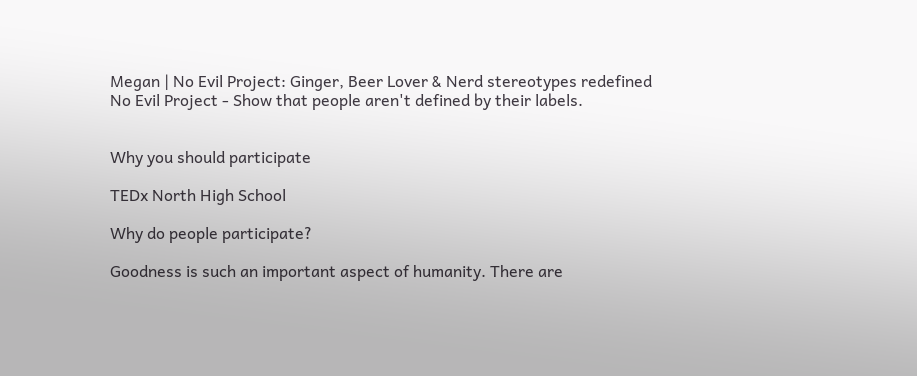Megan | No Evil Project: Ginger, Beer Lover & Nerd stereotypes redefined
No Evil Project - Show that people aren't defined by their labels.


Why you should participate

TEDx North High School

Why do people participate?

Goodness is such an important aspect of humanity. There are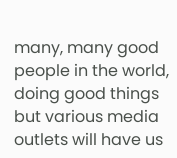many, many good people in the world, doing good things but various media outlets will have us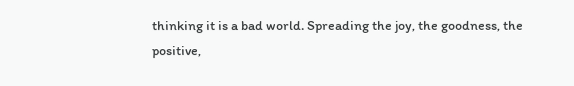thinking it is a bad world. Spreading the joy, the goodness, the positive,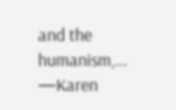and the humanism,... —Karen